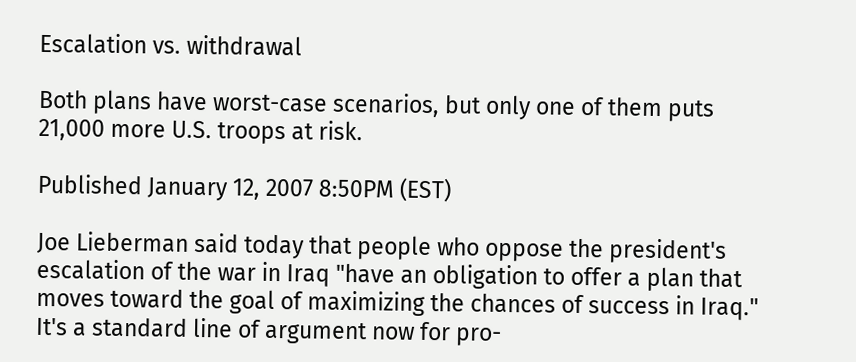Escalation vs. withdrawal

Both plans have worst-case scenarios, but only one of them puts 21,000 more U.S. troops at risk.

Published January 12, 2007 8:50PM (EST)

Joe Lieberman said today that people who oppose the president's escalation of the war in Iraq "have an obligation to offer a plan that moves toward the goal of maximizing the chances of success in Iraq." It's a standard line of argument now for pro-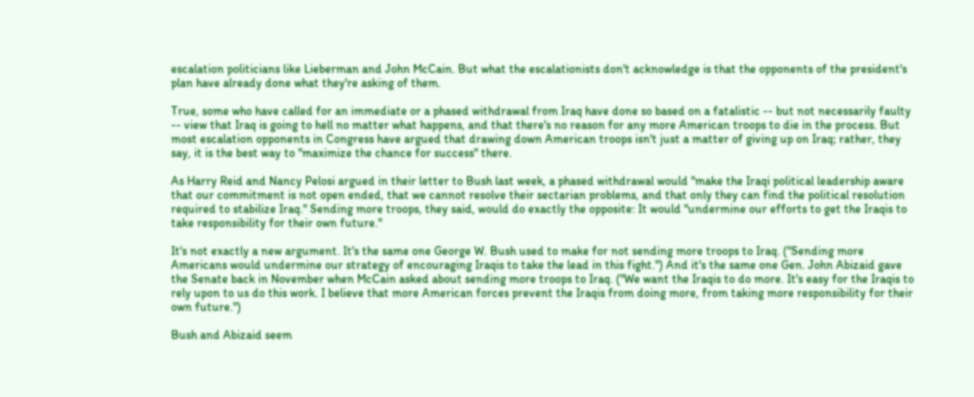escalation politicians like Lieberman and John McCain. But what the escalationists don't acknowledge is that the opponents of the president's plan have already done what they're asking of them.

True, some who have called for an immediate or a phased withdrawal from Iraq have done so based on a fatalistic -- but not necessarily faulty -- view that Iraq is going to hell no matter what happens, and that there's no reason for any more American troops to die in the process. But most escalation opponents in Congress have argued that drawing down American troops isn't just a matter of giving up on Iraq; rather, they say, it is the best way to "maximize the chance for success" there.

As Harry Reid and Nancy Pelosi argued in their letter to Bush last week, a phased withdrawal would "make the Iraqi political leadership aware that our commitment is not open ended, that we cannot resolve their sectarian problems, and that only they can find the political resolution required to stabilize Iraq." Sending more troops, they said, would do exactly the opposite: It would "undermine our efforts to get the Iraqis to take responsibility for their own future."

It's not exactly a new argument. It's the same one George W. Bush used to make for not sending more troops to Iraq. ("Sending more Americans would undermine our strategy of encouraging Iraqis to take the lead in this fight.") And it's the same one Gen. John Abizaid gave the Senate back in November when McCain asked about sending more troops to Iraq. ("We want the Iraqis to do more. It's easy for the Iraqis to rely upon to us do this work. I believe that more American forces prevent the Iraqis from doing more, from taking more responsibility for their own future.")

Bush and Abizaid seem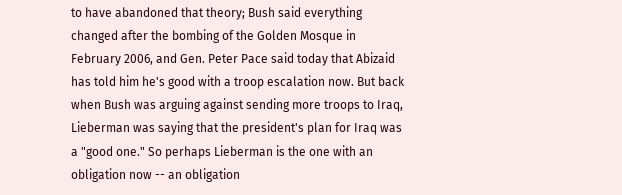to have abandoned that theory; Bush said everything changed after the bombing of the Golden Mosque in February 2006, and Gen. Peter Pace said today that Abizaid has told him he's good with a troop escalation now. But back when Bush was arguing against sending more troops to Iraq, Lieberman was saying that the president's plan for Iraq was a "good one." So perhaps Lieberman is the one with an obligation now -- an obligation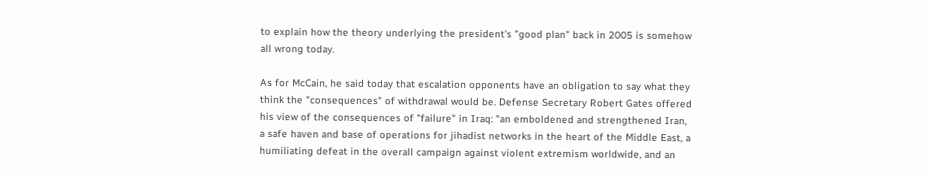to explain how the theory underlying the president's "good plan" back in 2005 is somehow all wrong today.

As for McCain, he said today that escalation opponents have an obligation to say what they think the "consequences" of withdrawal would be. Defense Secretary Robert Gates offered his view of the consequences of "failure" in Iraq: "an emboldened and strengthened Iran, a safe haven and base of operations for jihadist networks in the heart of the Middle East, a humiliating defeat in the overall campaign against violent extremism worldwide, and an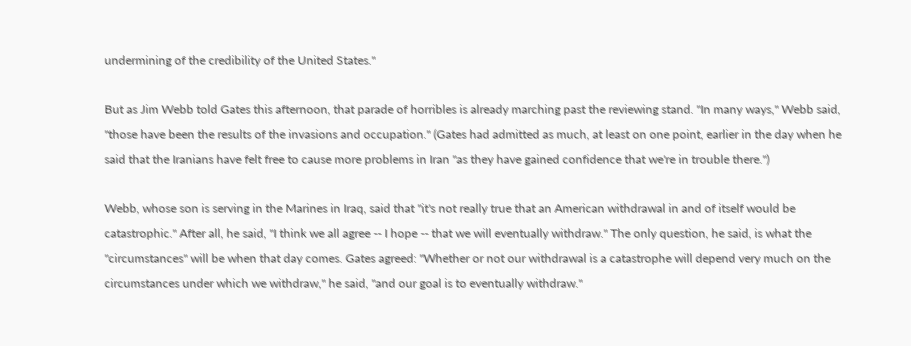undermining of the credibility of the United States."

But as Jim Webb told Gates this afternoon, that parade of horribles is already marching past the reviewing stand. "In many ways," Webb said, "those have been the results of the invasions and occupation." (Gates had admitted as much, at least on one point, earlier in the day when he said that the Iranians have felt free to cause more problems in Iran "as they have gained confidence that we're in trouble there.")

Webb, whose son is serving in the Marines in Iraq, said that "it's not really true that an American withdrawal in and of itself would be catastrophic." After all, he said, "I think we all agree -- I hope -- that we will eventually withdraw." The only question, he said, is what the "circumstances" will be when that day comes. Gates agreed: "Whether or not our withdrawal is a catastrophe will depend very much on the circumstances under which we withdraw," he said, "and our goal is to eventually withdraw."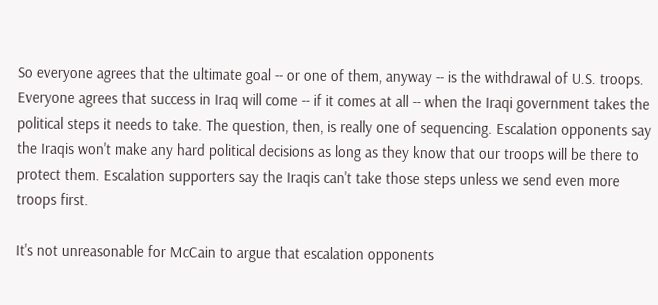So everyone agrees that the ultimate goal -- or one of them, anyway -- is the withdrawal of U.S. troops. Everyone agrees that success in Iraq will come -- if it comes at all -- when the Iraqi government takes the political steps it needs to take. The question, then, is really one of sequencing. Escalation opponents say the Iraqis won't make any hard political decisions as long as they know that our troops will be there to protect them. Escalation supporters say the Iraqis can't take those steps unless we send even more troops first.

It's not unreasonable for McCain to argue that escalation opponents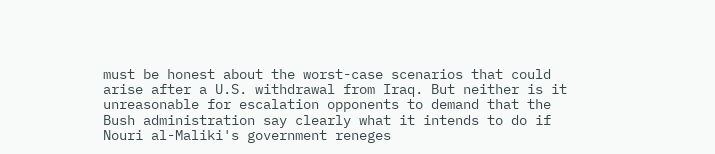must be honest about the worst-case scenarios that could arise after a U.S. withdrawal from Iraq. But neither is it unreasonable for escalation opponents to demand that the Bush administration say clearly what it intends to do if Nouri al-Maliki's government reneges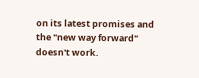on its latest promises and the "new way forward" doesn't work.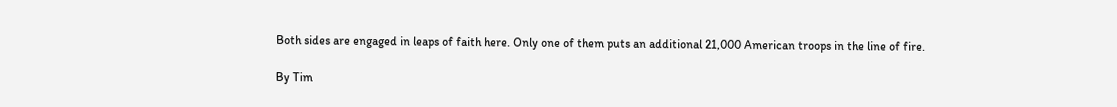Both sides are engaged in leaps of faith here. Only one of them puts an additional 21,000 American troops in the line of fire.

By Tim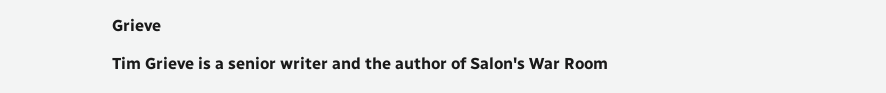Grieve

Tim Grieve is a senior writer and the author of Salon's War Room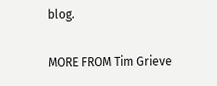blog.

MORE FROM Tim Grieve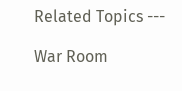Related Topics ---

War Room